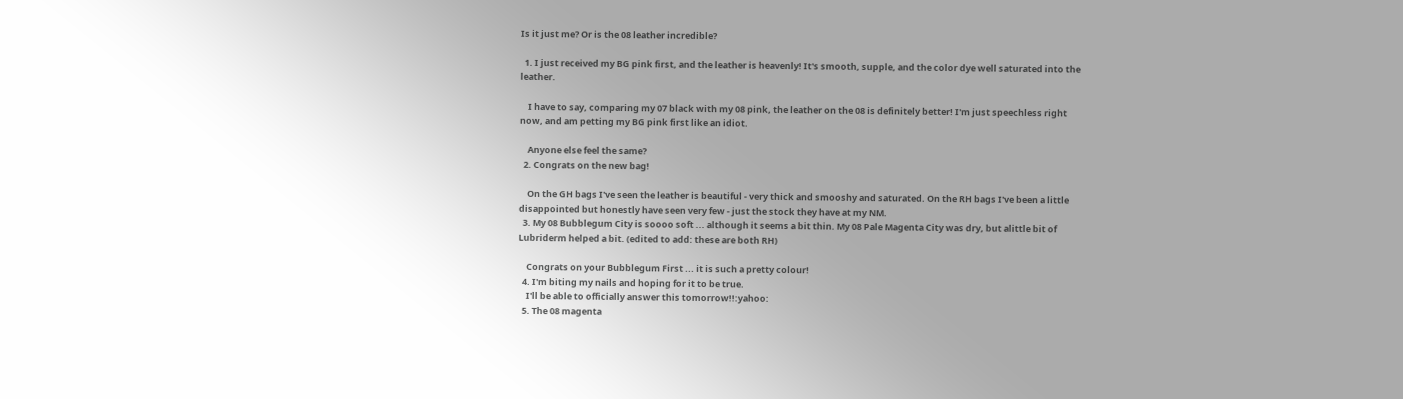Is it just me? Or is the 08 leather incredible?

  1. I just received my BG pink first, and the leather is heavenly! It's smooth, supple, and the color dye well saturated into the leather.

    I have to say, comparing my 07 black with my 08 pink, the leather on the 08 is definitely better! I'm just speechless right now, and am petting my BG pink first like an idiot.

    Anyone else feel the same?
  2. Congrats on the new bag!

    On the GH bags I've seen the leather is beautiful - very thick and smooshy and saturated. On the RH bags I've been a little disappointed but honestly have seen very few - just the stock they have at my NM.
  3. My 08 Bubblegum City is soooo soft ... although it seems a bit thin. My 08 Pale Magenta City was dry, but alittle bit of Lubriderm helped a bit. (edited to add: these are both RH)

    Congrats on your Bubblegum First ... it is such a pretty colour!
  4. I'm biting my nails and hoping for it to be true.
    I'll be able to officially answer this tomorrow!!:yahoo:
  5. The 08 magenta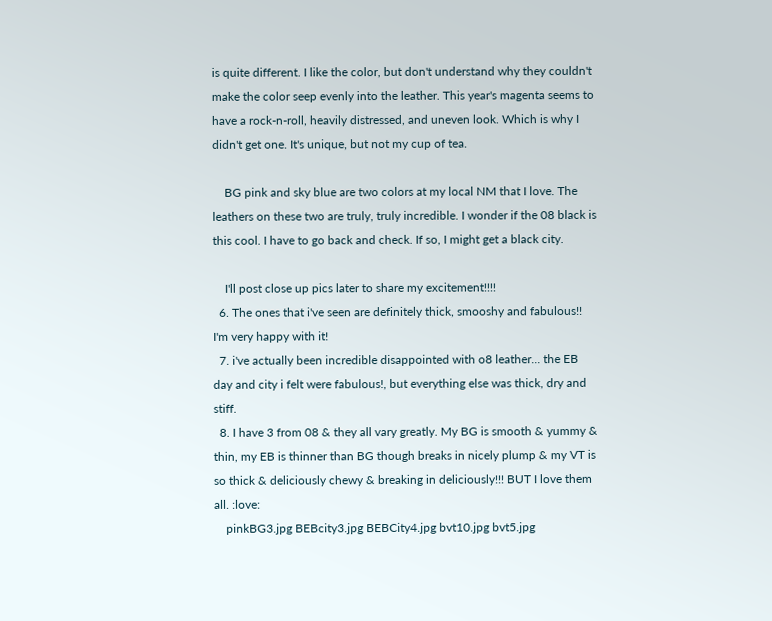is quite different. I like the color, but don't understand why they couldn't make the color seep evenly into the leather. This year's magenta seems to have a rock-n-roll, heavily distressed, and uneven look. Which is why I didn't get one. It's unique, but not my cup of tea.

    BG pink and sky blue are two colors at my local NM that I love. The leathers on these two are truly, truly incredible. I wonder if the 08 black is this cool. I have to go back and check. If so, I might get a black city.

    I'll post close up pics later to share my excitement!!!!
  6. The ones that i've seen are definitely thick, smooshy and fabulous!! I'm very happy with it!
  7. i've actually been incredible disappointed with o8 leather... the EB day and city i felt were fabulous!, but everything else was thick, dry and stiff.
  8. I have 3 from 08 & they all vary greatly. My BG is smooth & yummy & thin, my EB is thinner than BG though breaks in nicely plump & my VT is so thick & deliciously chewy & breaking in deliciously!!! BUT I love them all. :love:
    pinkBG3.jpg BEBcity3.jpg BEBCity4.jpg bvt10.jpg bvt5.jpg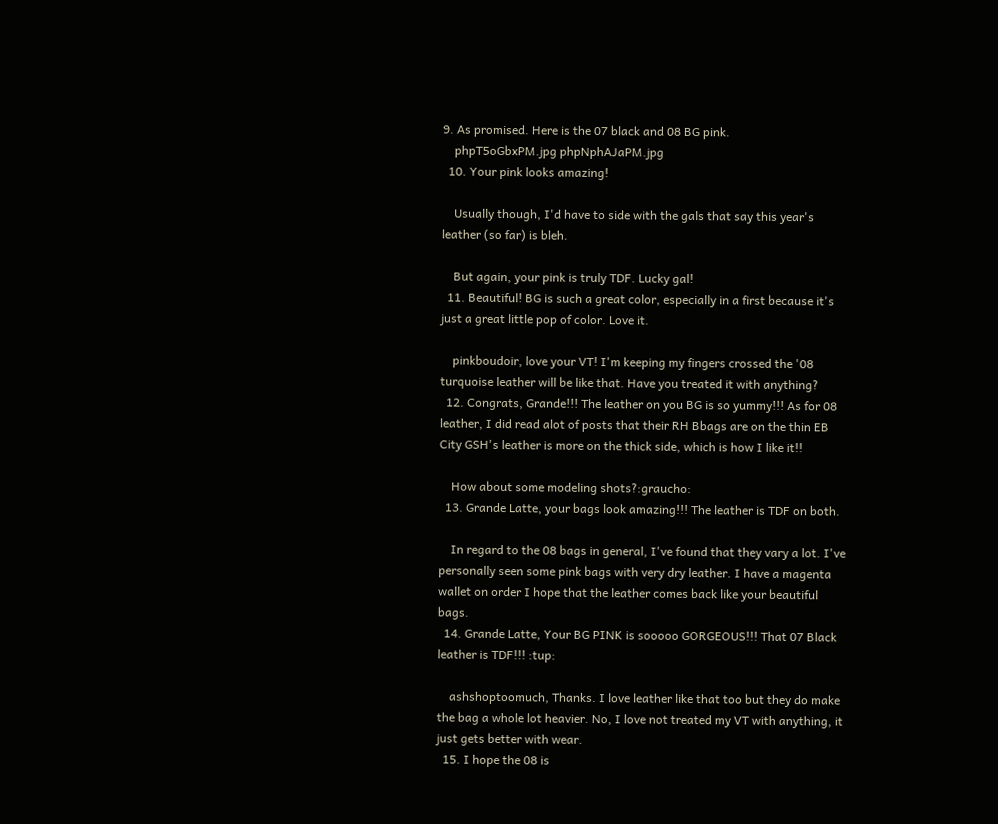9. As promised. Here is the 07 black and 08 BG pink.
    phpT5oGbxPM.jpg phpNphAJaPM.jpg
  10. Your pink looks amazing!

    Usually though, I'd have to side with the gals that say this year's leather (so far) is bleh.

    But again, your pink is truly TDF. Lucky gal!
  11. Beautiful! BG is such a great color, especially in a first because it's just a great little pop of color. Love it.

    pinkboudoir, love your VT! I'm keeping my fingers crossed the '08 turquoise leather will be like that. Have you treated it with anything?
  12. Congrats, Grande!!! The leather on you BG is so yummy!!! As for 08 leather, I did read alot of posts that their RH Bbags are on the thin EB City GSH's leather is more on the thick side, which is how I like it!!

    How about some modeling shots?:graucho:
  13. Grande Latte, your bags look amazing!!! The leather is TDF on both.

    In regard to the 08 bags in general, I've found that they vary a lot. I've personally seen some pink bags with very dry leather. I have a magenta wallet on order I hope that the leather comes back like your beautiful bags.
  14. Grande Latte, Your BG PINK is sooooo GORGEOUS!!! That 07 Black leather is TDF!!! :tup:

    ashshoptoomuch, Thanks. I love leather like that too but they do make the bag a whole lot heavier. No, I love not treated my VT with anything, it just gets better with wear.
  15. I hope the 08 is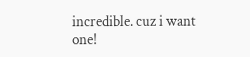incredible. cuz i want one!